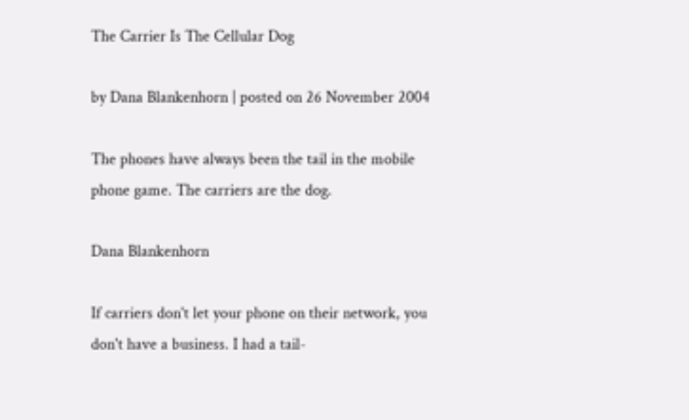The Carrier Is The Cellular Dog

by Dana Blankenhorn | posted on 26 November 2004

The phones have always been the tail in the mobile phone game. The carriers are the dog.

Dana Blankenhorn

If carriers don't let your phone on their network, you don't have a business. I had a tail-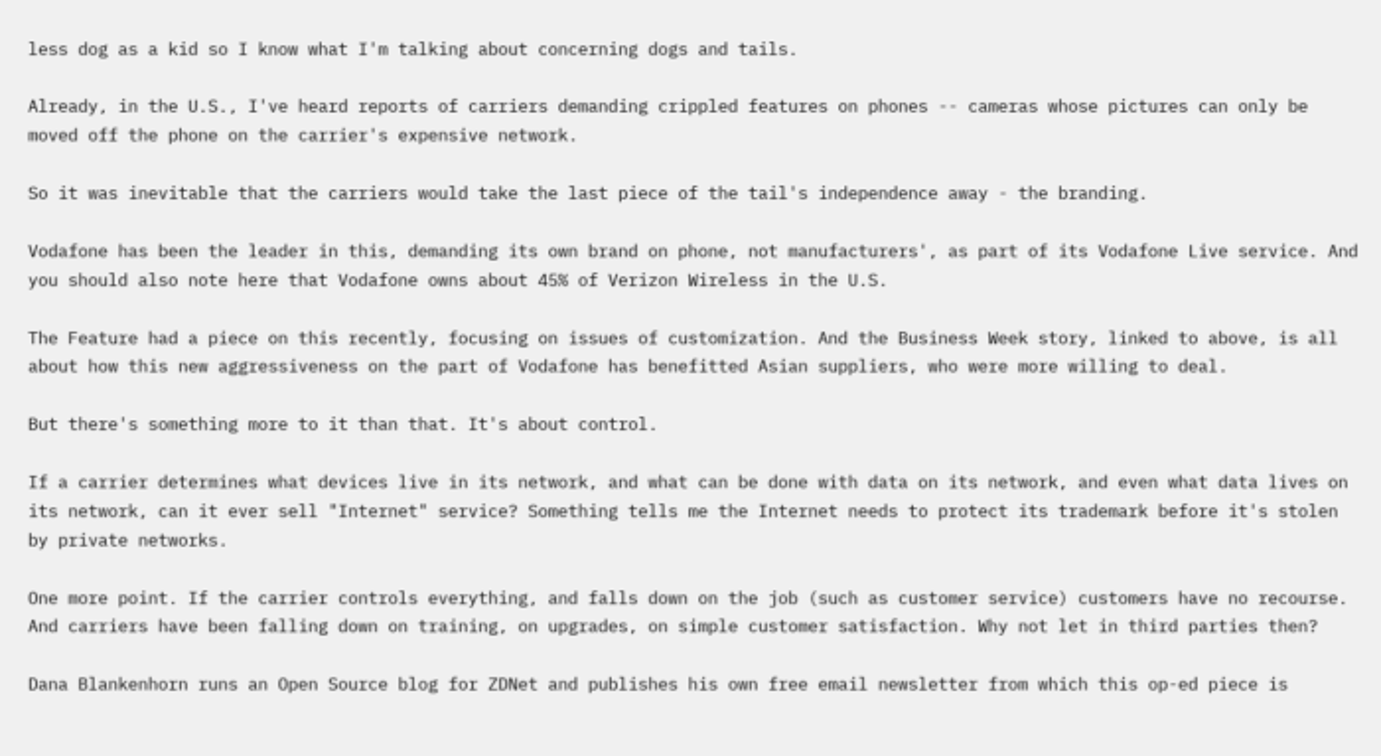less dog as a kid so I know what I'm talking about concerning dogs and tails.

Already, in the U.S., I've heard reports of carriers demanding crippled features on phones -- cameras whose pictures can only be moved off the phone on the carrier's expensive network.

So it was inevitable that the carriers would take the last piece of the tail's independence away - the branding.

Vodafone has been the leader in this, demanding its own brand on phone, not manufacturers', as part of its Vodafone Live service. And you should also note here that Vodafone owns about 45% of Verizon Wireless in the U.S.

The Feature had a piece on this recently, focusing on issues of customization. And the Business Week story, linked to above, is all about how this new aggressiveness on the part of Vodafone has benefitted Asian suppliers, who were more willing to deal.

But there's something more to it than that. It's about control.

If a carrier determines what devices live in its network, and what can be done with data on its network, and even what data lives on its network, can it ever sell "Internet" service? Something tells me the Internet needs to protect its trademark before it's stolen by private networks.

One more point. If the carrier controls everything, and falls down on the job (such as customer service) customers have no recourse. And carriers have been falling down on training, on upgrades, on simple customer satisfaction. Why not let in third parties then?

Dana Blankenhorn runs an Open Source blog for ZDNet and publishes his own free email newsletter from which this op-ed piece is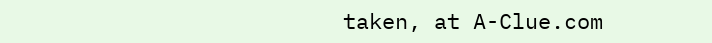taken, at A-Clue.com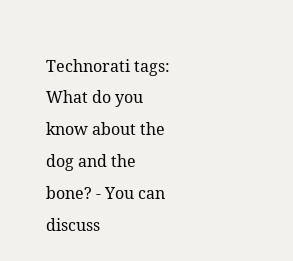Technorati tags:
What do you know about the dog and the bone? - You can discuss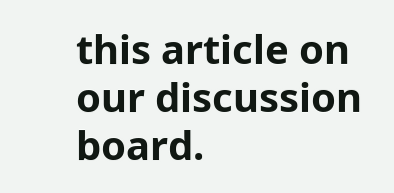this article on our discussion board.